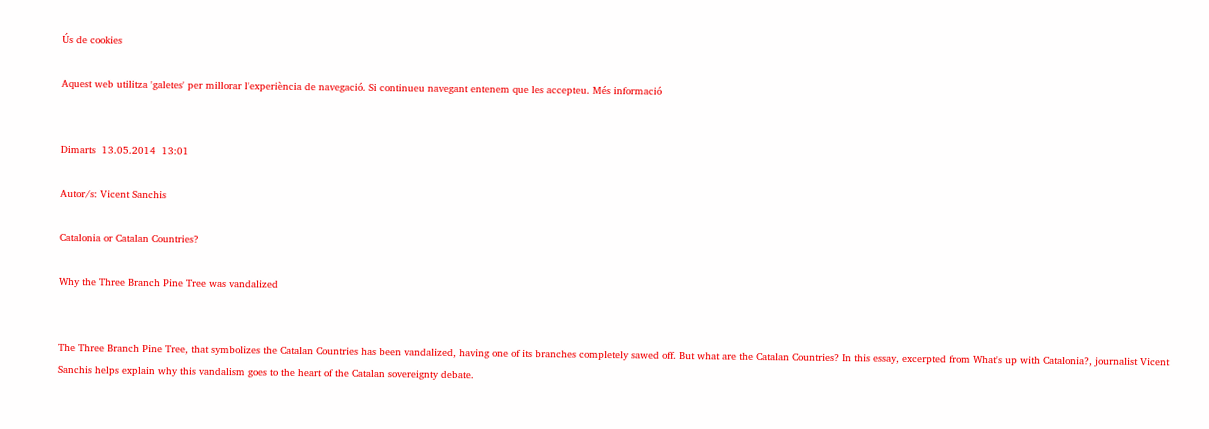Ús de cookies

Aquest web utilitza 'galetes' per millorar l'experiència de navegació. Si continueu navegant entenem que les accepteu. Més informació


Dimarts  13.05.2014  13:01

Autor/s: Vicent Sanchis

Catalonia or Catalan Countries?

Why the Three Branch Pine Tree was vandalized


The Three Branch Pine Tree, that symbolizes the Catalan Countries has been vandalized, having one of its branches completely sawed off. But what are the Catalan Countries? In this essay, excerpted from What's up with Catalonia?, journalist Vicent Sanchis helps explain why this vandalism goes to the heart of the Catalan sovereignty debate.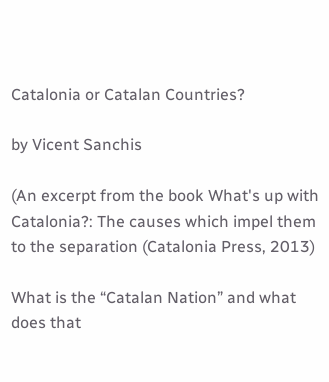Catalonia or Catalan Countries?

by Vicent Sanchis

(An excerpt from the book What's up with Catalonia?: The causes which impel them to the separation (Catalonia Press, 2013)

What is the “Catalan Nation” and what does that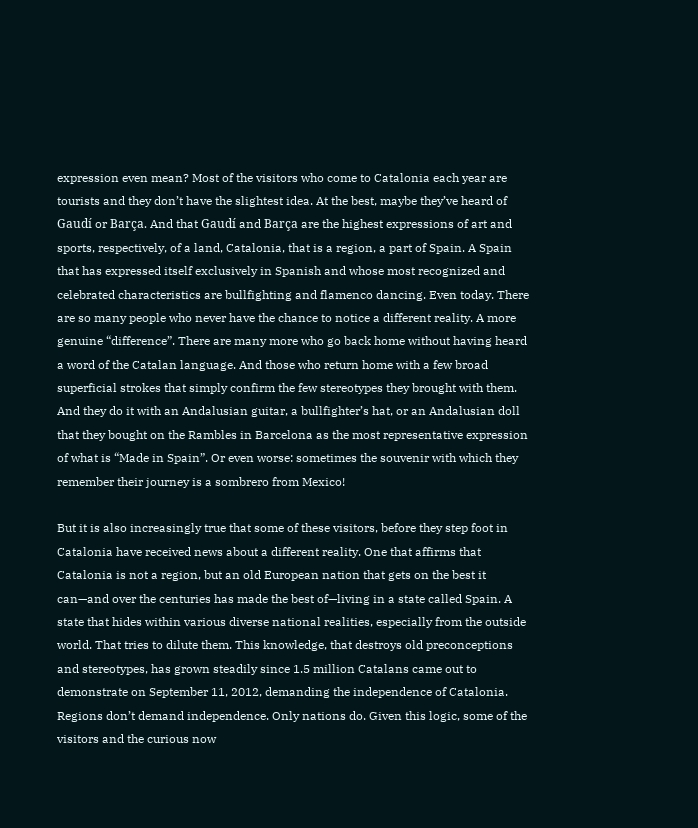expression even mean? Most of the visitors who come to Catalonia each year are tourists and they don’t have the slightest idea. At the best, maybe they’ve heard of Gaudí or Barça. And that Gaudí and Barça are the highest expressions of art and sports, respectively, of a land, Catalonia, that is a region, a part of Spain. A Spain that has expressed itself exclusively in Spanish and whose most recognized and celebrated characteristics are bullfighting and flamenco dancing. Even today. There are so many people who never have the chance to notice a different reality. A more genuine “difference”. There are many more who go back home without having heard a word of the Catalan language. And those who return home with a few broad superficial strokes that simply confirm the few stereotypes they brought with them. And they do it with an Andalusian guitar, a bullfighter’s hat, or an Andalusian doll that they bought on the Rambles in Barcelona as the most representative expression of what is “Made in Spain”. Or even worse: sometimes the souvenir with which they remember their journey is a sombrero from Mexico!

But it is also increasingly true that some of these visitors, before they step foot in Catalonia have received news about a different reality. One that affirms that Catalonia is not a region, but an old European nation that gets on the best it can—and over the centuries has made the best of—living in a state called Spain. A state that hides within various diverse national realities, especially from the outside world. That tries to dilute them. This knowledge, that destroys old preconceptions and stereotypes, has grown steadily since 1.5 million Catalans came out to demonstrate on September 11, 2012, demanding the independence of Catalonia. Regions don’t demand independence. Only nations do. Given this logic, some of the visitors and the curious now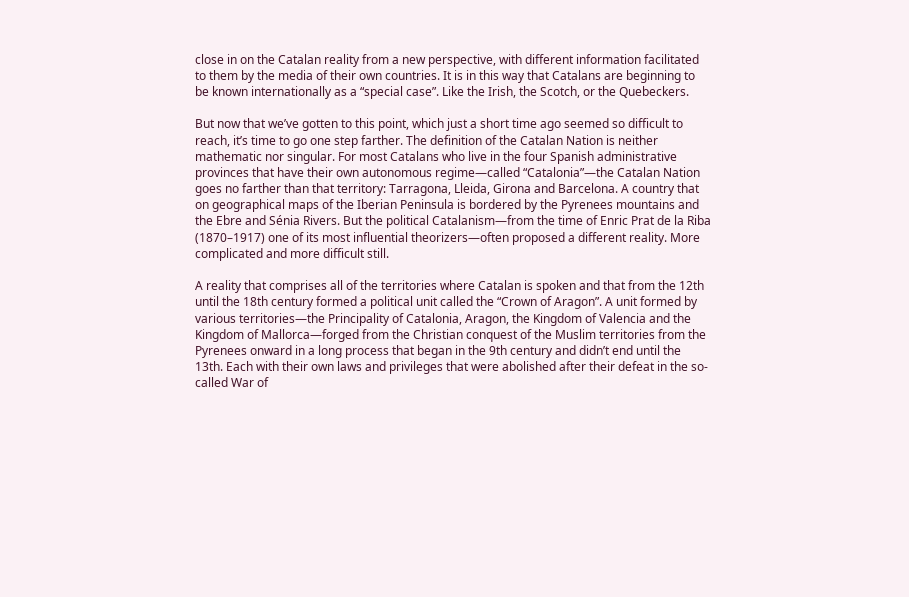close in on the Catalan reality from a new perspective, with different information facilitated to them by the media of their own countries. It is in this way that Catalans are beginning to be known internationally as a “special case”. Like the Irish, the Scotch, or the Quebeckers.

But now that we’ve gotten to this point, which just a short time ago seemed so difficult to reach, it’s time to go one step farther. The definition of the Catalan Nation is neither mathematic nor singular. For most Catalans who live in the four Spanish administrative provinces that have their own autonomous regime—called “Catalonia”—the Catalan Nation goes no farther than that territory: Tarragona, Lleida, Girona and Barcelona. A country that on geographical maps of the Iberian Peninsula is bordered by the Pyrenees mountains and the Ebre and Sénia Rivers. But the political Catalanism—from the time of Enric Prat de la Riba (1870–1917) one of its most influential theorizers—often proposed a different reality. More complicated and more difficult still.

A reality that comprises all of the territories where Catalan is spoken and that from the 12th until the 18th century formed a political unit called the “Crown of Aragon”. A unit formed by various territories—the Principality of Catalonia, Aragon, the Kingdom of Valencia and the Kingdom of Mallorca—forged from the Christian conquest of the Muslim territories from the Pyrenees onward in a long process that began in the 9th century and didn’t end until the 13th. Each with their own laws and privileges that were abolished after their defeat in the so-called War of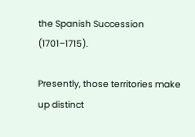the Spanish Succession (1701–1715).

Presently, those territories make up distinct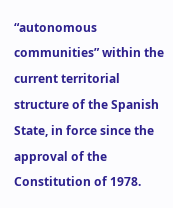“autonomous communities” within the current territorial structure of the Spanish State, in force since the approval of the Constitution of 1978.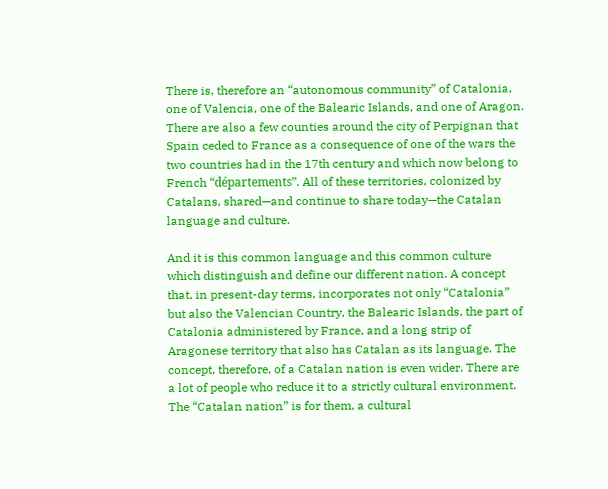There is, therefore an “autonomous community” of Catalonia, one of Valencia, one of the Balearic Islands, and one of Aragon. There are also a few counties around the city of Perpignan that Spain ceded to France as a consequence of one of the wars the two countries had in the 17th century and which now belong to French “départements”. All of these territories, colonized by Catalans, shared—and continue to share today—the Catalan language and culture.

And it is this common language and this common culture which distinguish and define our different nation. A concept that, in present-day terms, incorporates not only “Catalonia” but also the Valencian Country, the Balearic Islands, the part of Catalonia administered by France, and a long strip of Aragonese territory that also has Catalan as its language. The concept, therefore, of a Catalan nation is even wider. There are a lot of people who reduce it to a strictly cultural environment. The “Catalan nation” is for them, a cultural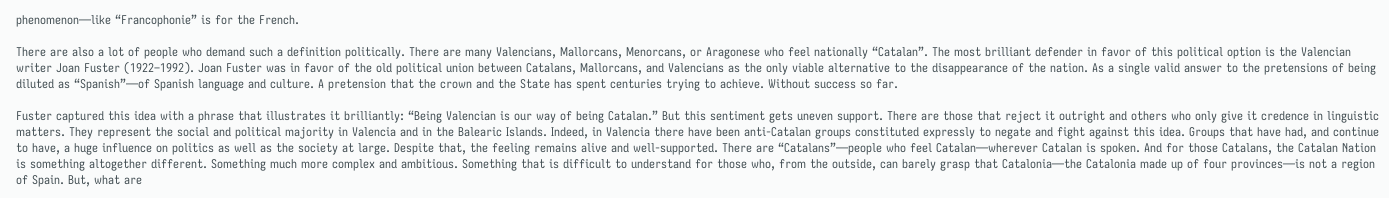phenomenon—like “Francophonie” is for the French.

There are also a lot of people who demand such a definition politically. There are many Valencians, Mallorcans, Menorcans, or Aragonese who feel nationally “Catalan”. The most brilliant defender in favor of this political option is the Valencian writer Joan Fuster (1922–1992). Joan Fuster was in favor of the old political union between Catalans, Mallorcans, and Valencians as the only viable alternative to the disappearance of the nation. As a single valid answer to the pretensions of being diluted as “Spanish”—of Spanish language and culture. A pretension that the crown and the State has spent centuries trying to achieve. Without success so far.

Fuster captured this idea with a phrase that illustrates it brilliantly: “Being Valencian is our way of being Catalan.” But this sentiment gets uneven support. There are those that reject it outright and others who only give it credence in linguistic matters. They represent the social and political majority in Valencia and in the Balearic Islands. Indeed, in Valencia there have been anti-Catalan groups constituted expressly to negate and fight against this idea. Groups that have had, and continue to have, a huge influence on politics as well as the society at large. Despite that, the feeling remains alive and well-supported. There are “Catalans”—people who feel Catalan—wherever Catalan is spoken. And for those Catalans, the Catalan Nation is something altogether different. Something much more complex and ambitious. Something that is difficult to understand for those who, from the outside, can barely grasp that Catalonia—the Catalonia made up of four provinces—is not a region of Spain. But, what are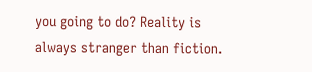you going to do? Reality is always stranger than fiction.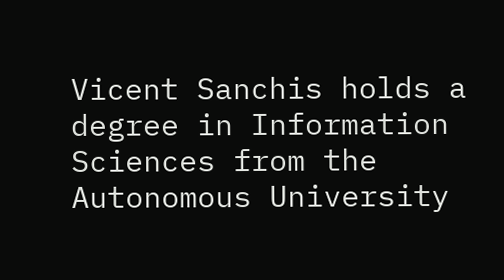Vicent Sanchis holds a degree in Information Sciences from the Autonomous University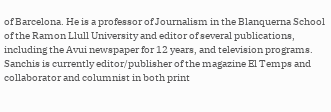of Barcelona. He is a professor of Journalism in the Blanquerna School of the Ramon Llull University and editor of several publications, including the Avui newspaper for 12 years, and television programs. Sanchis is currently editor/publisher of the magazine El Temps and collaborator and columnist in both print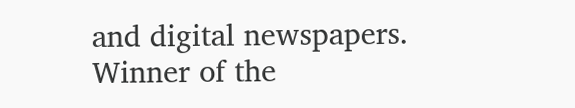and digital newspapers. Winner of the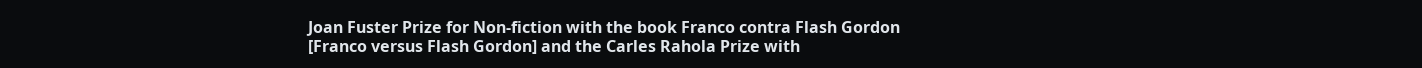Joan Fuster Prize for Non-fiction with the book Franco contra Flash Gordon
[Franco versus Flash Gordon] and the Carles Rahola Prize with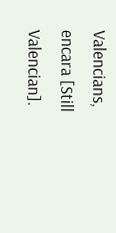Valencians, encara [Still Valencian].